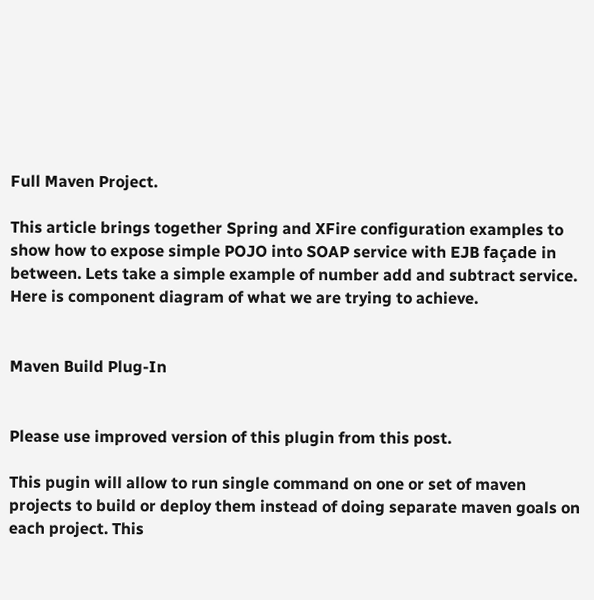Full Maven Project.

This article brings together Spring and XFire configuration examples to show how to expose simple POJO into SOAP service with EJB façade in between. Lets take a simple example of number add and subtract service. Here is component diagram of what we are trying to achieve.


Maven Build Plug-In


Please use improved version of this plugin from this post.

This pugin will allow to run single command on one or set of maven projects to build or deploy them instead of doing separate maven goals on each project. This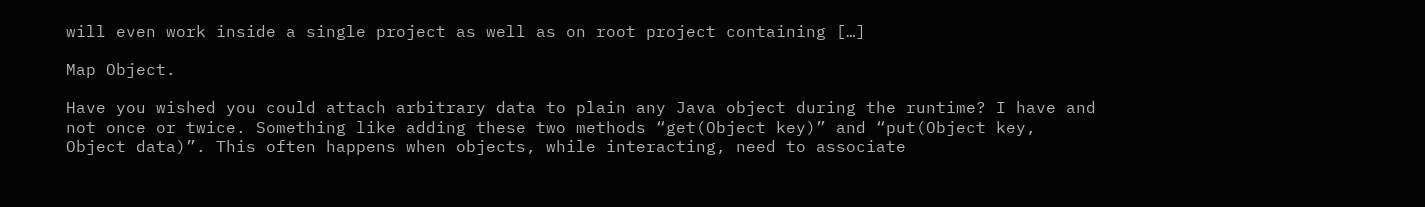will even work inside a single project as well as on root project containing […]

Map Object.

Have you wished you could attach arbitrary data to plain any Java object during the runtime? I have and not once or twice. Something like adding these two methods “get(Object key)” and “put(Object key, Object data)”. This often happens when objects, while interacting, need to associate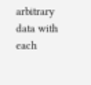arbitrary data with each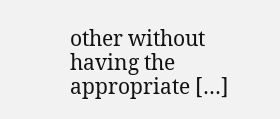other without having the appropriate […]